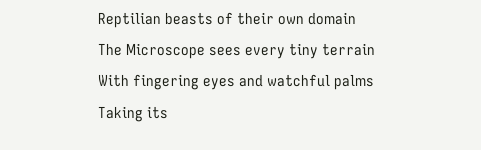Reptilian beasts of their own domain
The Microscope sees every tiny terrain
With fingering eyes and watchful palms
Taking its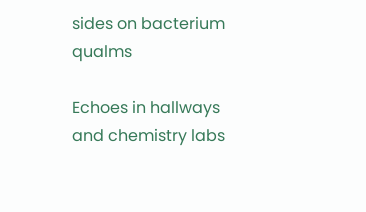sides on bacterium qualms

Echoes in hallways and chemistry labs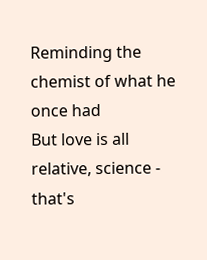Reminding the chemist of what he once had
But love is all relative, science - that's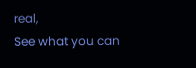real,
See what you can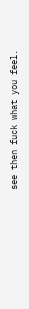see then fuck what you feel.